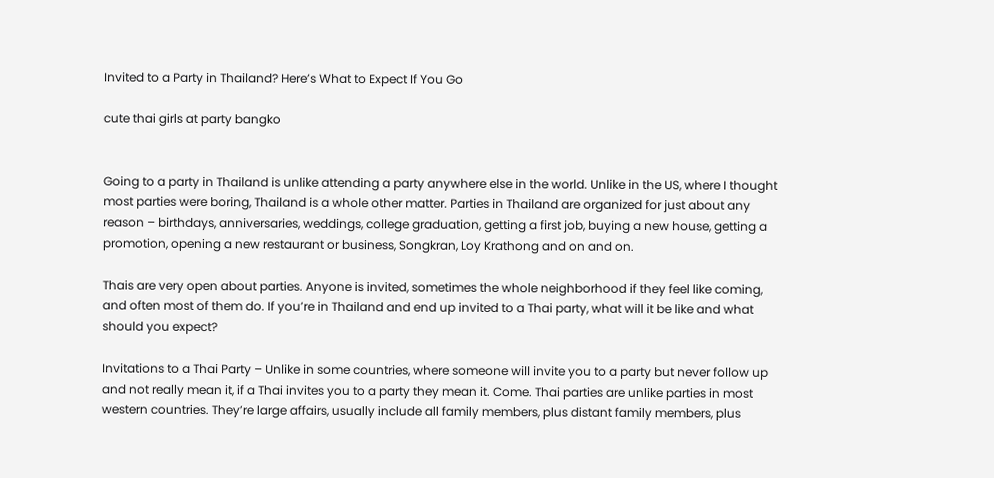Invited to a Party in Thailand? Here’s What to Expect If You Go

cute thai girls at party bangko


Going to a party in Thailand is unlike attending a party anywhere else in the world. Unlike in the US, where I thought most parties were boring, Thailand is a whole other matter. Parties in Thailand are organized for just about any reason – birthdays, anniversaries, weddings, college graduation, getting a first job, buying a new house, getting a promotion, opening a new restaurant or business, Songkran, Loy Krathong and on and on.

Thais are very open about parties. Anyone is invited, sometimes the whole neighborhood if they feel like coming, and often most of them do. If you’re in Thailand and end up invited to a Thai party, what will it be like and what should you expect?

Invitations to a Thai Party – Unlike in some countries, where someone will invite you to a party but never follow up and not really mean it, if a Thai invites you to a party they mean it. Come. Thai parties are unlike parties in most western countries. They’re large affairs, usually include all family members, plus distant family members, plus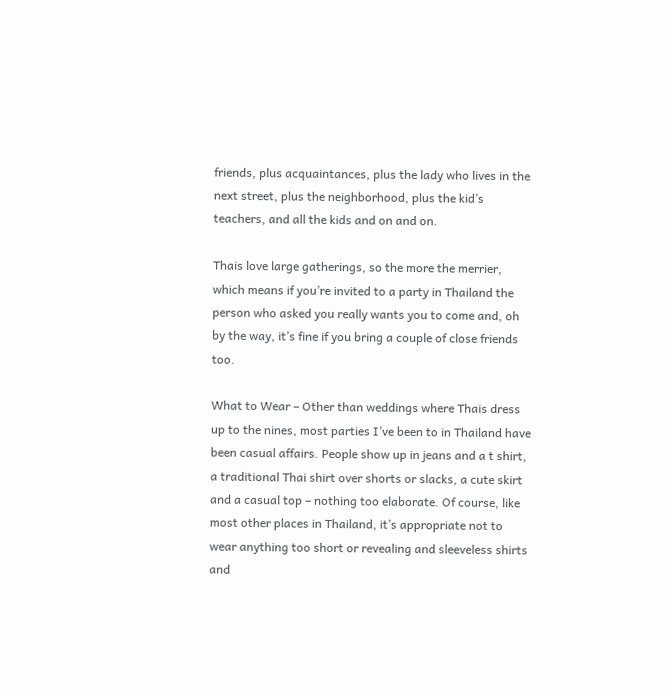friends, plus acquaintances, plus the lady who lives in the next street, plus the neighborhood, plus the kid’s teachers, and all the kids and on and on.

Thais love large gatherings, so the more the merrier, which means if you’re invited to a party in Thailand the person who asked you really wants you to come and, oh by the way, it’s fine if you bring a couple of close friends too.

What to Wear – Other than weddings where Thais dress up to the nines, most parties I’ve been to in Thailand have been casual affairs. People show up in jeans and a t shirt, a traditional Thai shirt over shorts or slacks, a cute skirt and a casual top – nothing too elaborate. Of course, like most other places in Thailand, it’s appropriate not to wear anything too short or revealing and sleeveless shirts and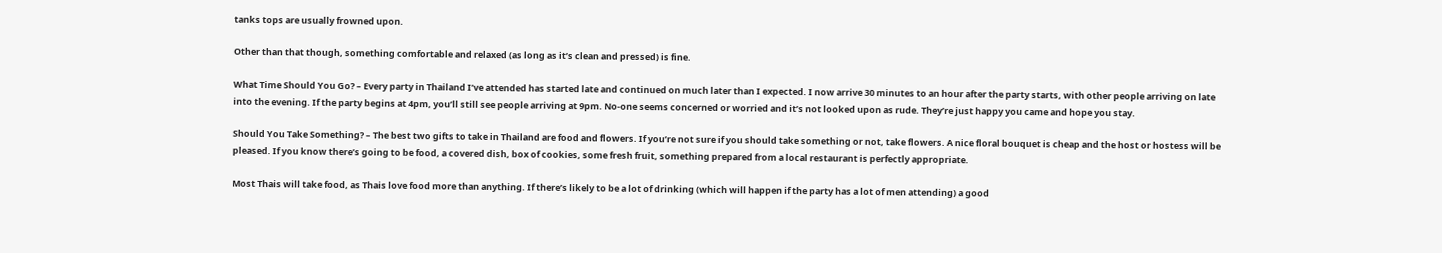tanks tops are usually frowned upon.

Other than that though, something comfortable and relaxed (as long as it’s clean and pressed) is fine.

What Time Should You Go? – Every party in Thailand I’ve attended has started late and continued on much later than I expected. I now arrive 30 minutes to an hour after the party starts, with other people arriving on late into the evening. If the party begins at 4pm, you’ll still see people arriving at 9pm. No-one seems concerned or worried and it’s not looked upon as rude. They’re just happy you came and hope you stay.

Should You Take Something? – The best two gifts to take in Thailand are food and flowers. If you’re not sure if you should take something or not, take flowers. A nice floral bouquet is cheap and the host or hostess will be pleased. If you know there’s going to be food, a covered dish, box of cookies, some fresh fruit, something prepared from a local restaurant is perfectly appropriate.

Most Thais will take food, as Thais love food more than anything. If there’s likely to be a lot of drinking (which will happen if the party has a lot of men attending) a good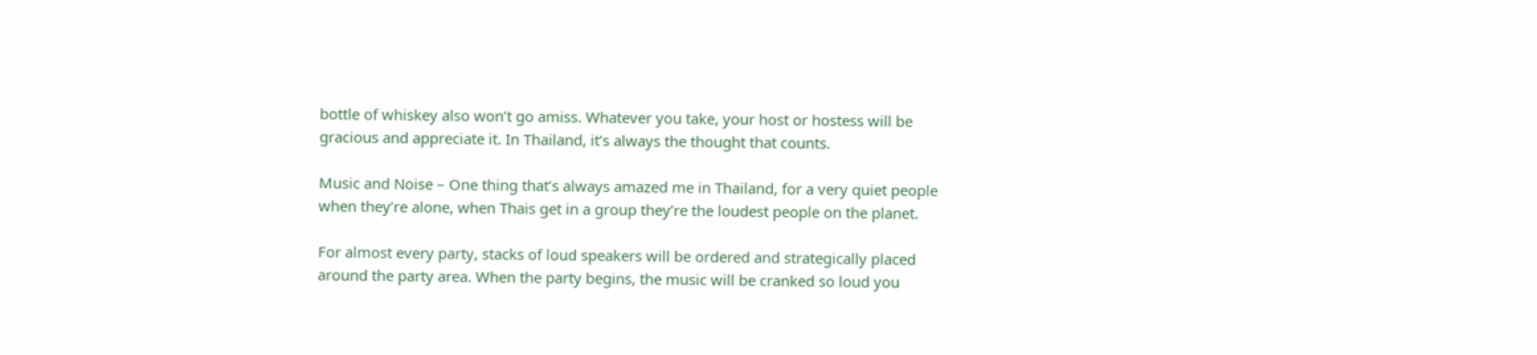bottle of whiskey also won’t go amiss. Whatever you take, your host or hostess will be gracious and appreciate it. In Thailand, it’s always the thought that counts.

Music and Noise – One thing that’s always amazed me in Thailand, for a very quiet people when they’re alone, when Thais get in a group they’re the loudest people on the planet.

For almost every party, stacks of loud speakers will be ordered and strategically placed around the party area. When the party begins, the music will be cranked so loud you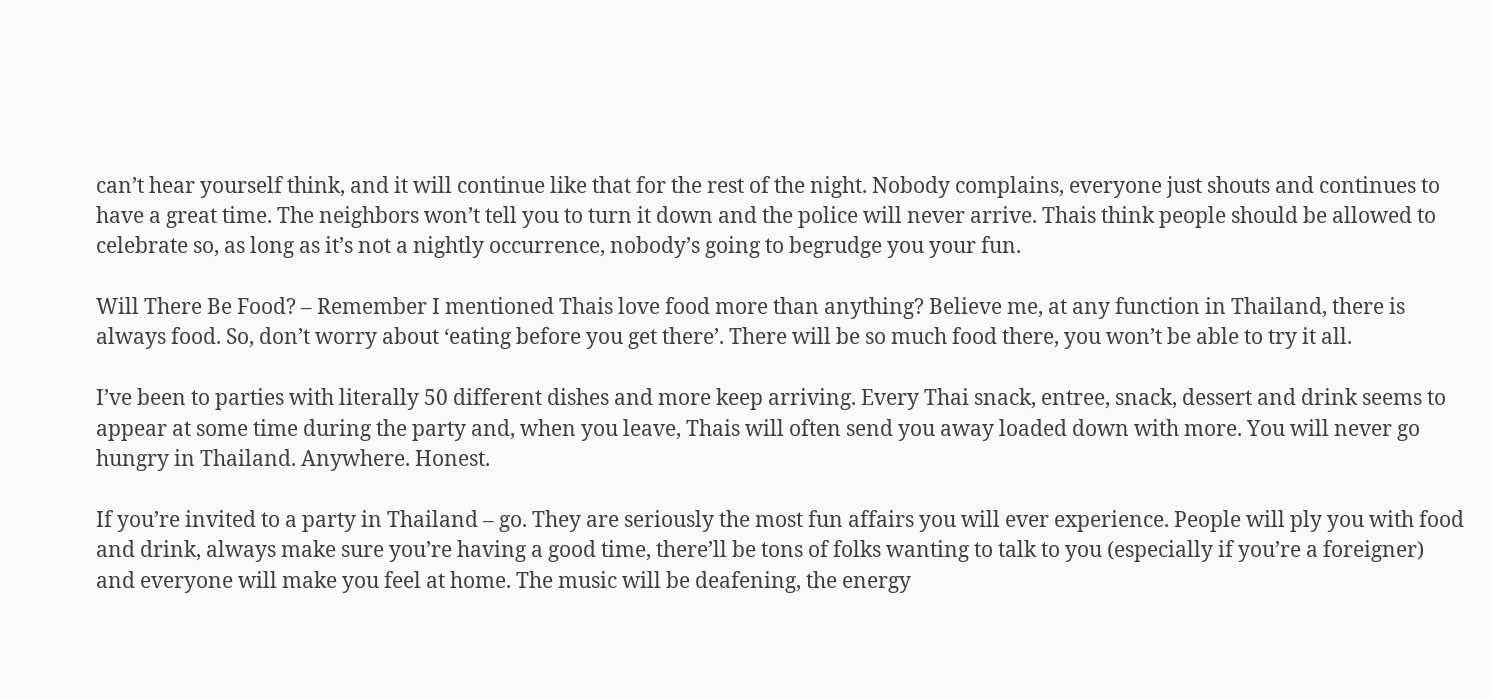can’t hear yourself think, and it will continue like that for the rest of the night. Nobody complains, everyone just shouts and continues to have a great time. The neighbors won’t tell you to turn it down and the police will never arrive. Thais think people should be allowed to celebrate so, as long as it’s not a nightly occurrence, nobody’s going to begrudge you your fun.

Will There Be Food? – Remember I mentioned Thais love food more than anything? Believe me, at any function in Thailand, there is always food. So, don’t worry about ‘eating before you get there’. There will be so much food there, you won’t be able to try it all.

I’ve been to parties with literally 50 different dishes and more keep arriving. Every Thai snack, entree, snack, dessert and drink seems to appear at some time during the party and, when you leave, Thais will often send you away loaded down with more. You will never go hungry in Thailand. Anywhere. Honest.

If you’re invited to a party in Thailand – go. They are seriously the most fun affairs you will ever experience. People will ply you with food and drink, always make sure you’re having a good time, there’ll be tons of folks wanting to talk to you (especially if you’re a foreigner) and everyone will make you feel at home. The music will be deafening, the energy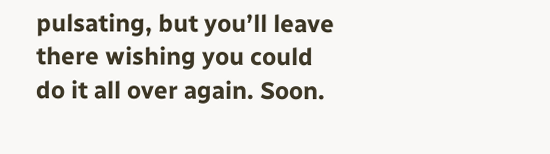pulsating, but you’ll leave there wishing you could do it all over again. Soon.